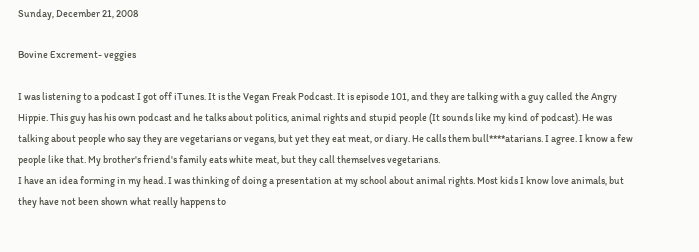Sunday, December 21, 2008

Bovine Excrement- veggies

I was listening to a podcast I got off iTunes. It is the Vegan Freak Podcast. It is episode 101, and they are talking with a guy called the Angry Hippie. This guy has his own podcast and he talks about politics, animal rights and stupid people (It sounds like my kind of podcast). He was talking about people who say they are vegetarians or vegans, but yet they eat meat, or diary. He calls them bull****atarians. I agree. I know a few people like that. My brother's friend's family eats white meat, but they call themselves vegetarians.
I have an idea forming in my head. I was thinking of doing a presentation at my school about animal rights. Most kids I know love animals, but they have not been shown what really happens to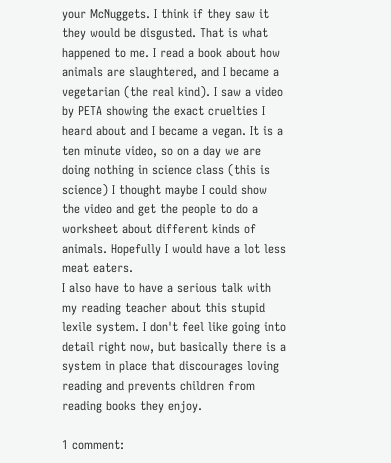your McNuggets. I think if they saw it they would be disgusted. That is what happened to me. I read a book about how animals are slaughtered, and I became a vegetarian (the real kind). I saw a video by PETA showing the exact cruelties I heard about and I became a vegan. It is a ten minute video, so on a day we are doing nothing in science class (this is science) I thought maybe I could show the video and get the people to do a worksheet about different kinds of animals. Hopefully I would have a lot less meat eaters.
I also have to have a serious talk with my reading teacher about this stupid lexile system. I don't feel like going into detail right now, but basically there is a system in place that discourages loving reading and prevents children from reading books they enjoy.

1 comment: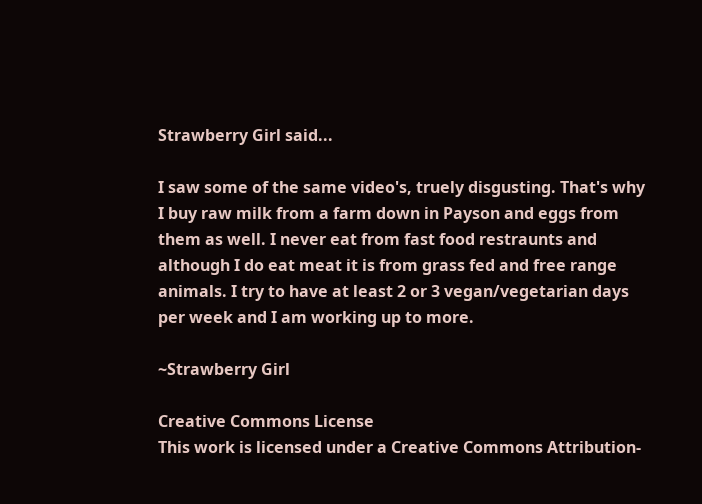Strawberry Girl said...

I saw some of the same video's, truely disgusting. That's why I buy raw milk from a farm down in Payson and eggs from them as well. I never eat from fast food restraunts and although I do eat meat it is from grass fed and free range animals. I try to have at least 2 or 3 vegan/vegetarian days per week and I am working up to more.

~Strawberry Girl

Creative Commons License
This work is licensed under a Creative Commons Attribution-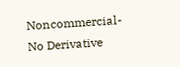Noncommercial-No Derivative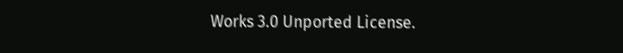Works 3.0 Unported License.